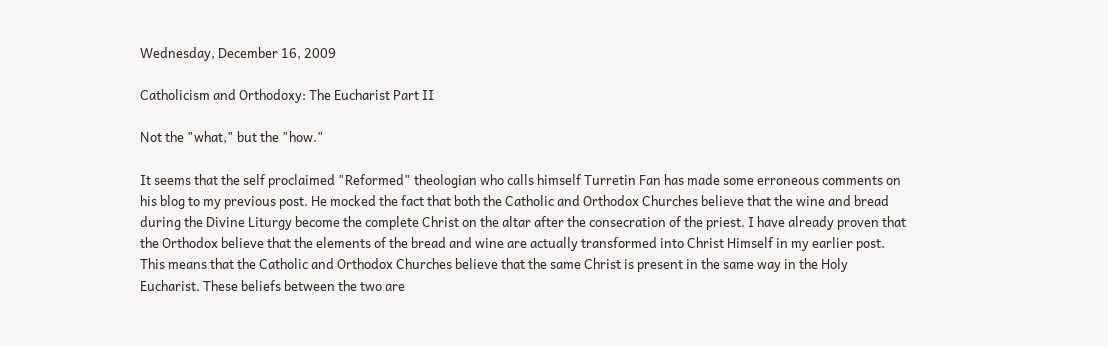Wednesday, December 16, 2009

Catholicism and Orthodoxy: The Eucharist Part II

Not the "what," but the "how."

It seems that the self proclaimed "Reformed" theologian who calls himself Turretin Fan has made some erroneous comments on his blog to my previous post. He mocked the fact that both the Catholic and Orthodox Churches believe that the wine and bread during the Divine Liturgy become the complete Christ on the altar after the consecration of the priest. I have already proven that the Orthodox believe that the elements of the bread and wine are actually transformed into Christ Himself in my earlier post. This means that the Catholic and Orthodox Churches believe that the same Christ is present in the same way in the Holy Eucharist. These beliefs between the two are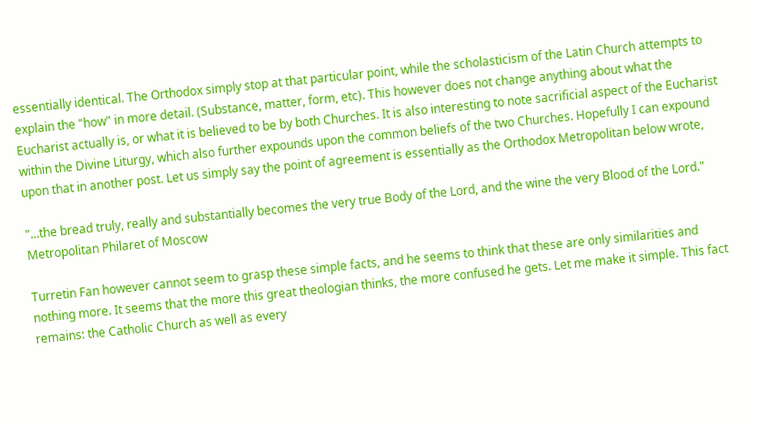essentially identical. The Orthodox simply stop at that particular point, while the scholasticism of the Latin Church attempts to explain the "how" in more detail. (Substance, matter, form, etc). This however does not change anything about what the Eucharist actually is, or what it is believed to be by both Churches. It is also interesting to note sacrificial aspect of the Eucharist within the Divine Liturgy, which also further expounds upon the common beliefs of the two Churches. Hopefully I can expound upon that in another post. Let us simply say the point of agreement is essentially as the Orthodox Metropolitan below wrote,

"...the bread truly, really and substantially becomes the very true Body of the Lord, and the wine the very Blood of the Lord." Metropolitan Philaret of Moscow

Turretin Fan however cannot seem to grasp these simple facts, and he seems to think that these are only similarities and nothing more. It seems that the more this great theologian thinks, the more confused he gets. Let me make it simple. This fact remains: the Catholic Church as well as every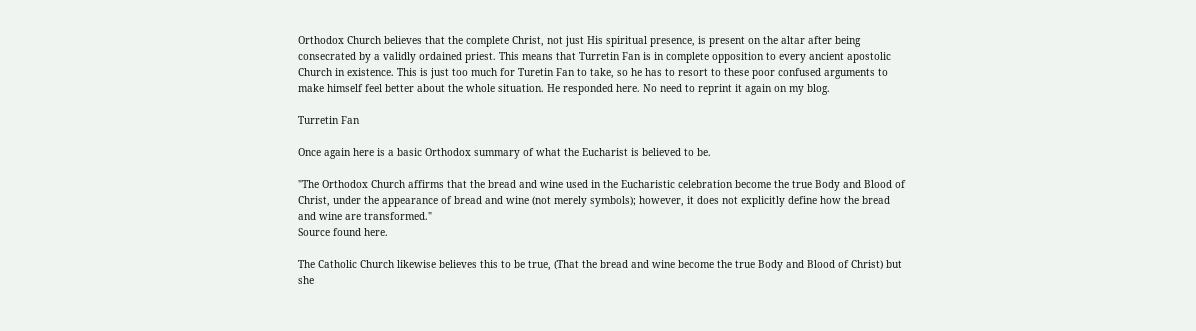Orthodox Church believes that the complete Christ, not just His spiritual presence, is present on the altar after being consecrated by a validly ordained priest. This means that Turretin Fan is in complete opposition to every ancient apostolic Church in existence. This is just too much for Turetin Fan to take, so he has to resort to these poor confused arguments to make himself feel better about the whole situation. He responded here. No need to reprint it again on my blog.

Turretin Fan

Once again here is a basic Orthodox summary of what the Eucharist is believed to be.

"The Orthodox Church affirms that the bread and wine used in the Eucharistic celebration become the true Body and Blood of Christ, under the appearance of bread and wine (not merely symbols); however, it does not explicitly define how the bread and wine are transformed."
Source found here.

The Catholic Church likewise believes this to be true, (That the bread and wine become the true Body and Blood of Christ) but she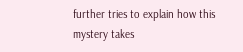further tries to explain how this mystery takes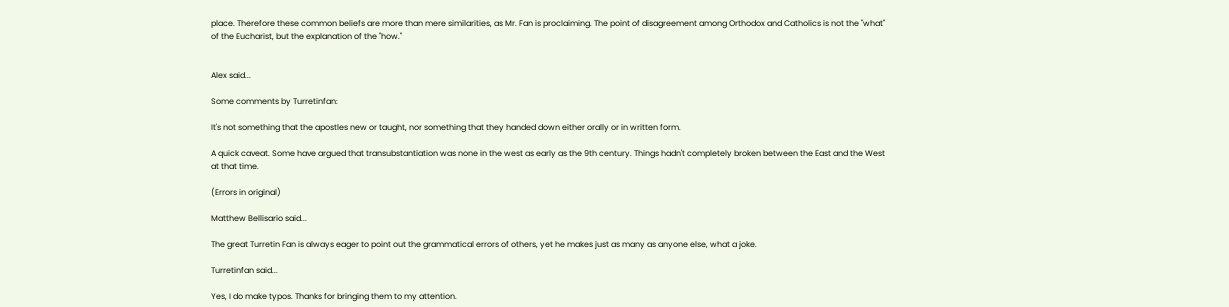place. Therefore these common beliefs are more than mere similarities, as Mr. Fan is proclaiming. The point of disagreement among Orthodox and Catholics is not the "what" of the Eucharist, but the explanation of the "how."


Alex said...

Some comments by Turretinfan:

It's not something that the apostles new or taught, nor something that they handed down either orally or in written form.

A quick caveat. Some have argued that transubstantiation was none in the west as early as the 9th century. Things hadn't completely broken between the East and the West at that time.

(Errors in original)

Matthew Bellisario said...

The great Turretin Fan is always eager to point out the grammatical errors of others, yet he makes just as many as anyone else, what a joke.

Turretinfan said...

Yes, I do make typos. Thanks for bringing them to my attention.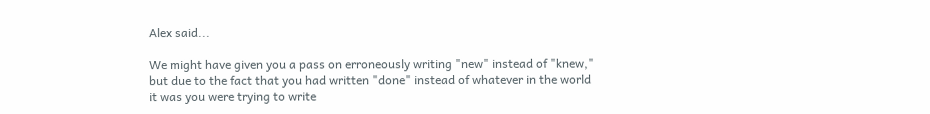Alex said...

We might have given you a pass on erroneously writing "new" instead of "knew," but due to the fact that you had written "done" instead of whatever in the world it was you were trying to write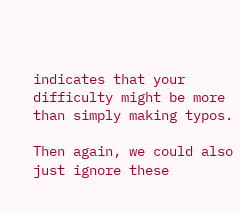indicates that your difficulty might be more than simply making typos.

Then again, we could also just ignore these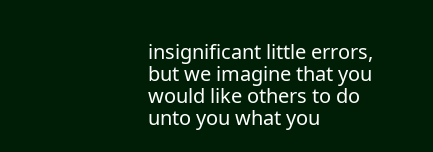insignificant little errors, but we imagine that you would like others to do unto you what you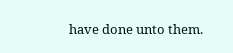have done unto them.